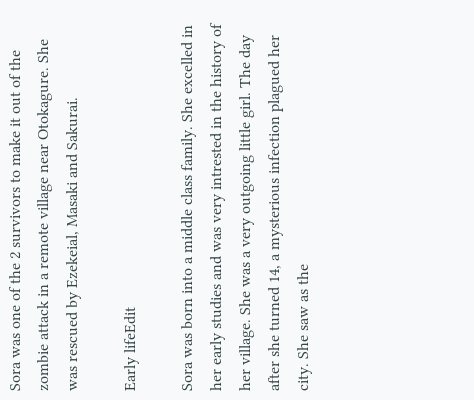Sora was one of the 2 survivors to make it out of the zombie attack in a remote village near Otokagure. She was rescued by Ezekeial, Masaki and Sakurai.

Early lifeEdit

Sora was born into a middle class family. She excelled in her early studies and was very intrested in the history of her village. She was a very outgoing little girl. The day after she turned 14, a mysterious infection plagued her city. She saw as the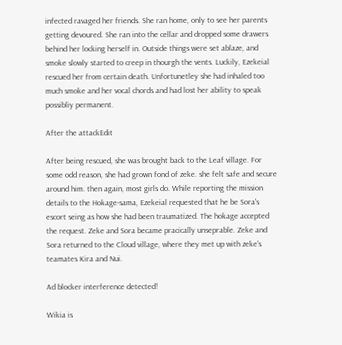infected ravaged her friends. She ran home, only to see her parents getting devoured. She ran into the cellar and dropped some drawers behind her locking herself in. Outside things were set ablaze, and smoke slowly started to creep in thourgh the vents. Luckily, Ezekeial rescued her from certain death. Unfortunetley she had inhaled too much smoke and her vocal chords and had lost her ability to speak possibliy permanent.

After the attackEdit

After being rescued, she was brought back to the Leaf village. For some odd reason, she had grown fond of zeke. she felt safe and secure around him. then again, most girls do. While reporting the mission details to the Hokage-sama, Ezekeial requested that he be Sora's escort seing as how she had been traumatized. The hokage accepted the request. Zeke and Sora became pracically unseprable. Zeke and Sora returned to the Cloud village, where they met up with zeke's teamates Kira and Nui.

Ad blocker interference detected!

Wikia is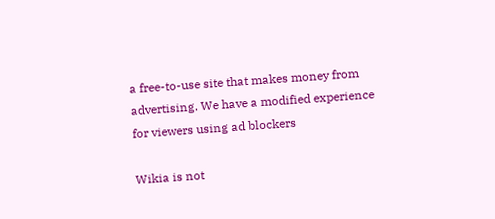a free-to-use site that makes money from advertising. We have a modified experience for viewers using ad blockers

Wikia is not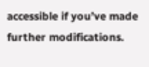accessible if you’ve made further modifications.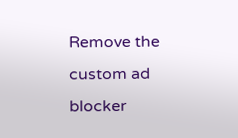Remove the custom ad blocker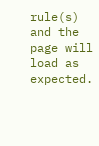rule(s) and the page will load as expected.